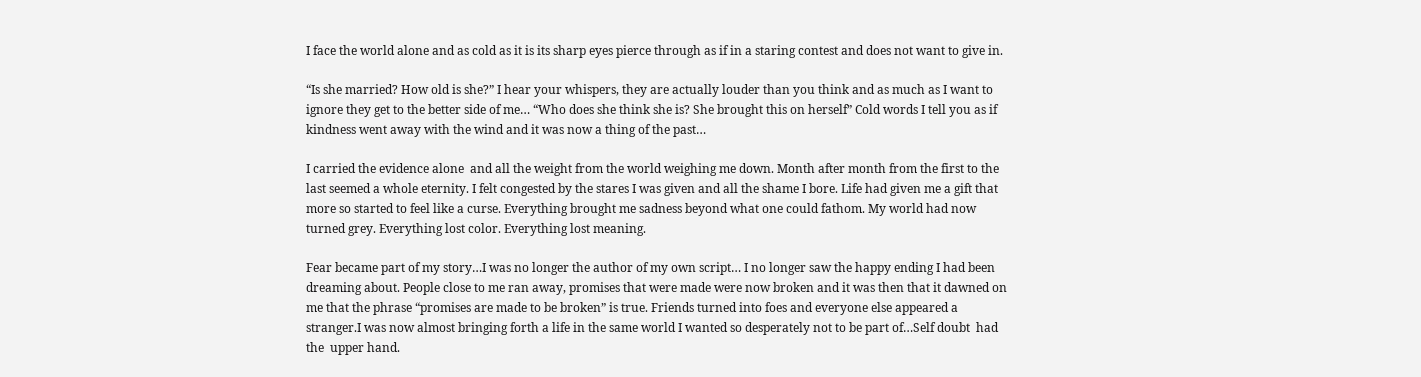I face the world alone and as cold as it is its sharp eyes pierce through as if in a staring contest and does not want to give in.

“Is she married? How old is she?” I hear your whispers, they are actually louder than you think and as much as I want to ignore they get to the better side of me… “Who does she think she is? She brought this on herself” Cold words I tell you as if kindness went away with the wind and it was now a thing of the past…

I carried the evidence alone  and all the weight from the world weighing me down. Month after month from the first to the last seemed a whole eternity. I felt congested by the stares I was given and all the shame I bore. Life had given me a gift that more so started to feel like a curse. Everything brought me sadness beyond what one could fathom. My world had now turned grey. Everything lost color. Everything lost meaning.

Fear became part of my story…I was no longer the author of my own script… I no longer saw the happy ending I had been dreaming about. People close to me ran away, promises that were made were now broken and it was then that it dawned on me that the phrase “promises are made to be broken” is true. Friends turned into foes and everyone else appeared a stranger.I was now almost bringing forth a life in the same world I wanted so desperately not to be part of…Self doubt  had the  upper hand.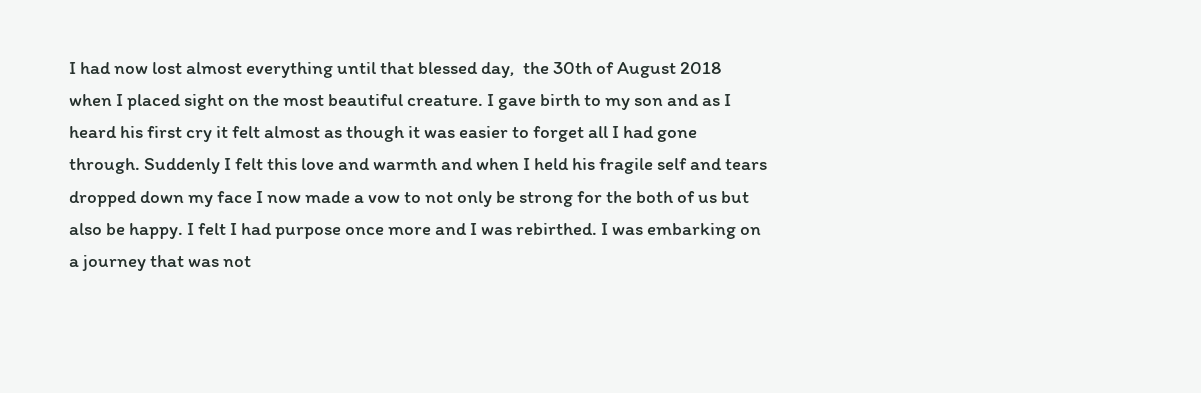I had now lost almost everything until that blessed day,  the 30th of August 2018  when I placed sight on the most beautiful creature. I gave birth to my son and as I heard his first cry it felt almost as though it was easier to forget all I had gone through. Suddenly I felt this love and warmth and when I held his fragile self and tears dropped down my face I now made a vow to not only be strong for the both of us but also be happy. I felt I had purpose once more and I was rebirthed. I was embarking on a journey that was not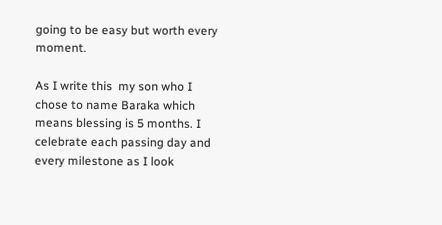going to be easy but worth every moment.

As I write this  my son who I chose to name Baraka which means blessing is 5 months. I celebrate each passing day and every milestone as I look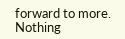forward to more. Nothing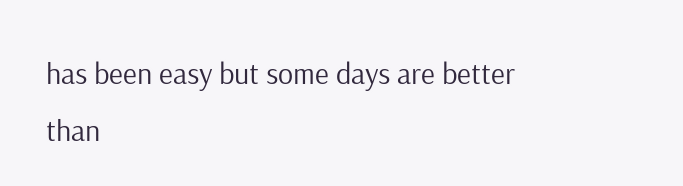has been easy but some days are better than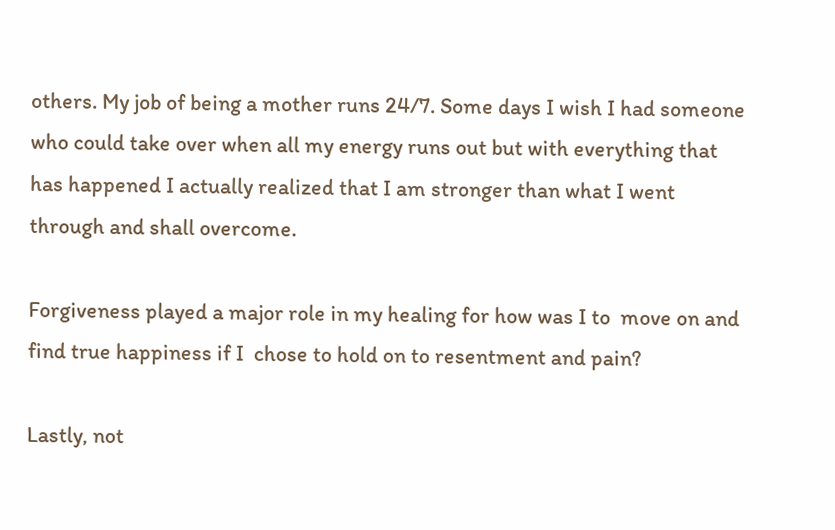others. My job of being a mother runs 24/7. Some days I wish I had someone who could take over when all my energy runs out but with everything that has happened I actually realized that I am stronger than what I went through and shall overcome.

Forgiveness played a major role in my healing for how was I to  move on and find true happiness if I  chose to hold on to resentment and pain?

Lastly, not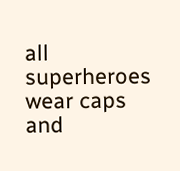all superheroes wear caps and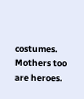costumes. Mothers too are heroes.